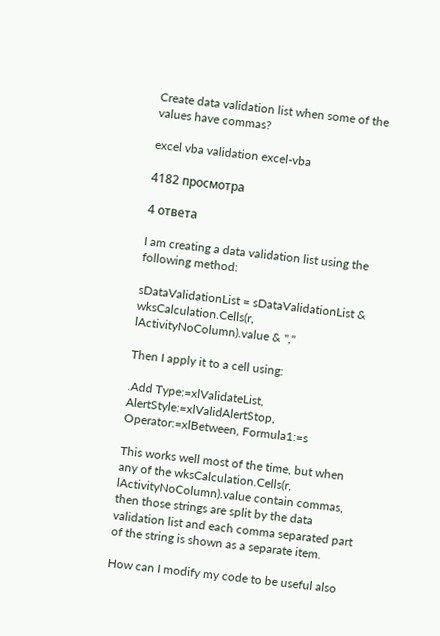Create data validation list when some of the values have commas?

excel vba validation excel-vba

4182 просмотра

4 ответа

I am creating a data validation list using the following method:

sDataValidationList = sDataValidationList & wksCalculation.Cells(r, lActivityNoColumn).value & ","

Then I apply it to a cell using:

.Add Type:=xlValidateList, AlertStyle:=xlValidAlertStop, Operator:=xlBetween, Formula1:=s

This works well most of the time, but when any of the wksCalculation.Cells(r, lActivityNoColumn).value contain commas, then those strings are split by the data validation list and each comma separated part of the string is shown as a separate item.

How can I modify my code to be useful also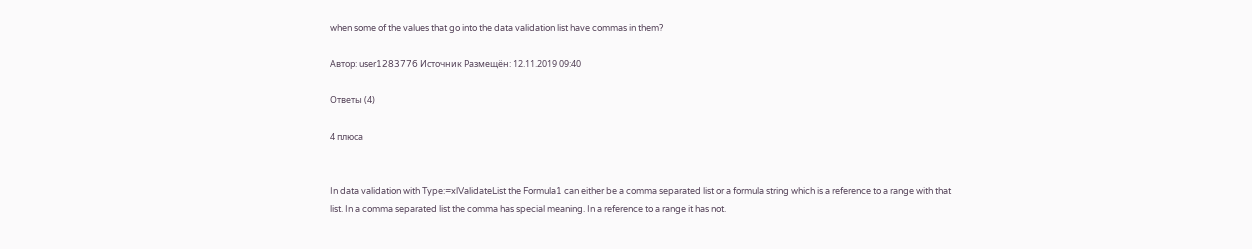when some of the values that go into the data validation list have commas in them?

Автор: user1283776 Источник Размещён: 12.11.2019 09:40

Ответы (4)

4 плюса


In data validation with Type:=xlValidateList the Formula1 can either be a comma separated list or a formula string which is a reference to a range with that list. In a comma separated list the comma has special meaning. In a reference to a range it has not.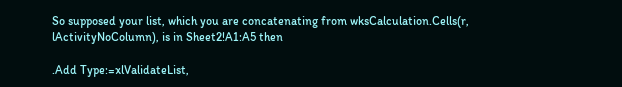So supposed your list, which you are concatenating from wksCalculation.Cells(r, lActivityNoColumn), is in Sheet2!A1:A5 then

.Add Type:=xlValidateList,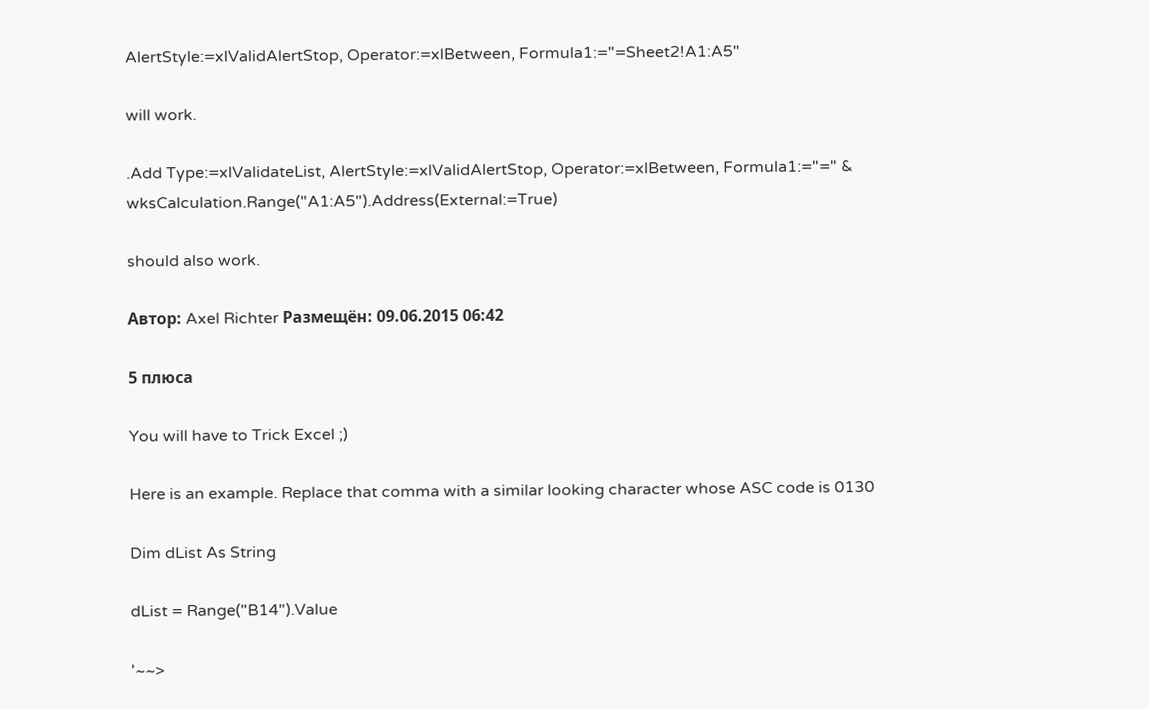AlertStyle:=xlValidAlertStop, Operator:=xlBetween, Formula1:="=Sheet2!A1:A5"

will work.

.Add Type:=xlValidateList, AlertStyle:=xlValidAlertStop, Operator:=xlBetween, Formula1:="=" & wksCalculation.Range("A1:A5").Address(External:=True)

should also work.

Автор: Axel Richter Размещён: 09.06.2015 06:42

5 плюса

You will have to Trick Excel ;)

Here is an example. Replace that comma with a similar looking character whose ASC code is 0130

Dim dList As String

dList = Range("B14").Value

'~~>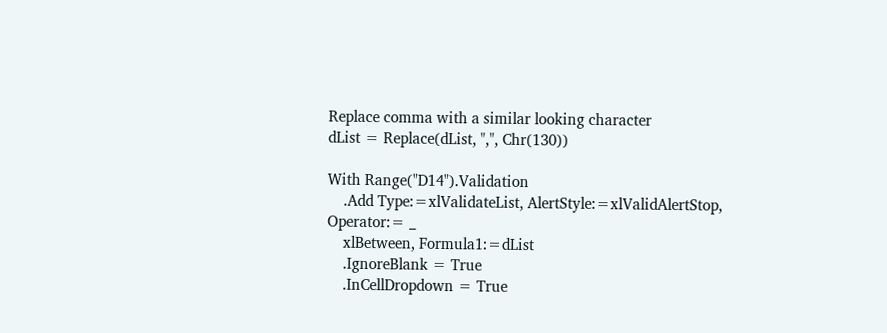Replace comma with a similar looking character
dList = Replace(dList, ",", Chr(130))

With Range("D14").Validation
    .Add Type:=xlValidateList, AlertStyle:=xlValidAlertStop, Operator:= _
    xlBetween, Formula1:=dList
    .IgnoreBlank = True
    .InCellDropdown = True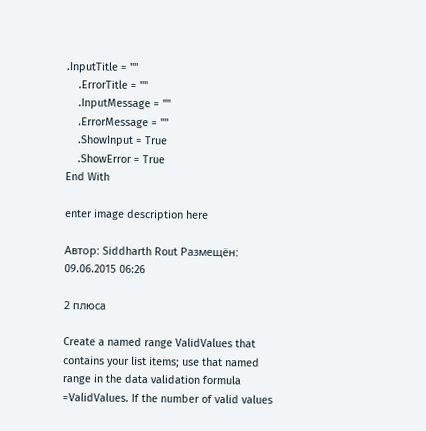.InputTitle = ""
    .ErrorTitle = ""
    .InputMessage = ""
    .ErrorMessage = ""
    .ShowInput = True
    .ShowError = True
End With

enter image description here

Автор: Siddharth Rout Размещён: 09.06.2015 06:26

2 плюса

Create a named range ValidValues that contains your list items; use that named range in the data validation formula =ValidValues. If the number of valid values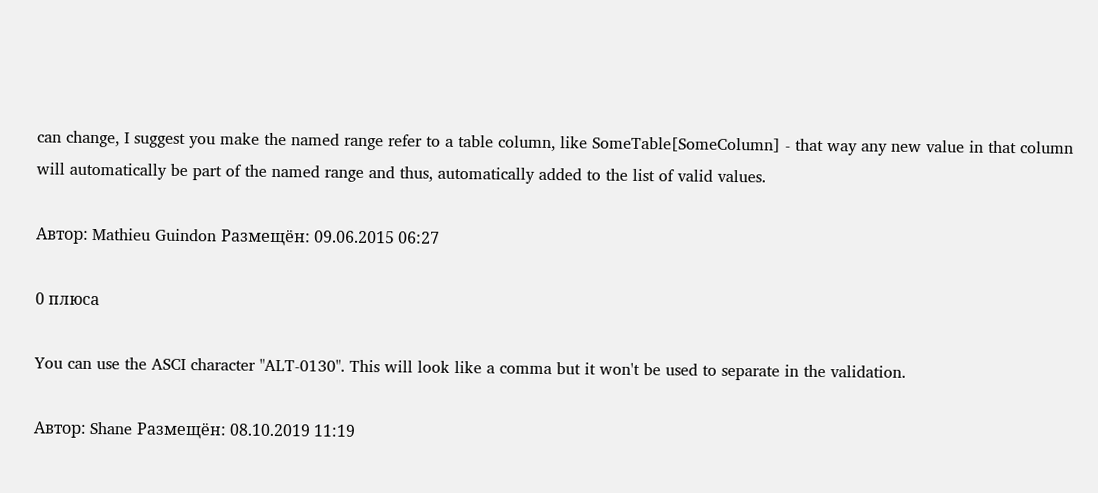can change, I suggest you make the named range refer to a table column, like SomeTable[SomeColumn] - that way any new value in that column will automatically be part of the named range and thus, automatically added to the list of valid values.

Автор: Mathieu Guindon Размещён: 09.06.2015 06:27

0 плюса

You can use the ASCI character "ALT-0130". This will look like a comma but it won't be used to separate in the validation.

Автор: Shane Размещён: 08.10.2019 11:19